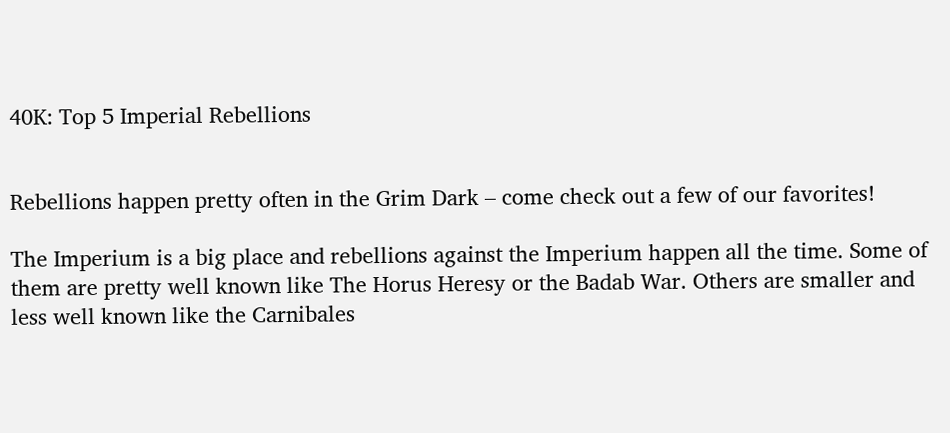40K: Top 5 Imperial Rebellions


Rebellions happen pretty often in the Grim Dark – come check out a few of our favorites!

The Imperium is a big place and rebellions against the Imperium happen all the time. Some of them are pretty well known like The Horus Heresy or the Badab War. Others are smaller and less well known like the Carnibales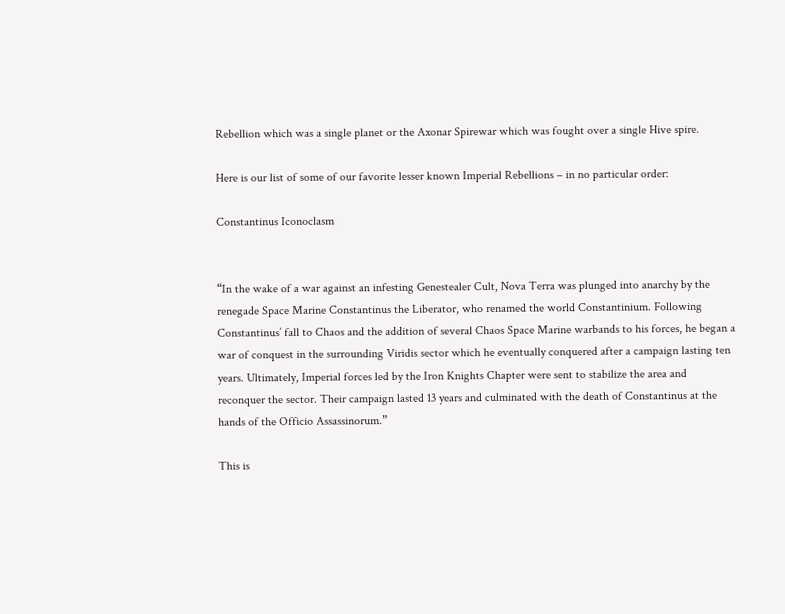Rebellion which was a single planet or the Axonar Spirewar which was fought over a single Hive spire.

Here is our list of some of our favorite lesser known Imperial Rebellions – in no particular order:

Constantinus Iconoclasm


“In the wake of a war against an infesting Genestealer Cult, Nova Terra was plunged into anarchy by the renegade Space Marine Constantinus the Liberator, who renamed the world Constantinium. Following Constantinus’ fall to Chaos and the addition of several Chaos Space Marine warbands to his forces, he began a war of conquest in the surrounding Viridis sector which he eventually conquered after a campaign lasting ten years. Ultimately, Imperial forces led by the Iron Knights Chapter were sent to stabilize the area and reconquer the sector. Their campaign lasted 13 years and culminated with the death of Constantinus at the hands of the Officio Assassinorum.”

This is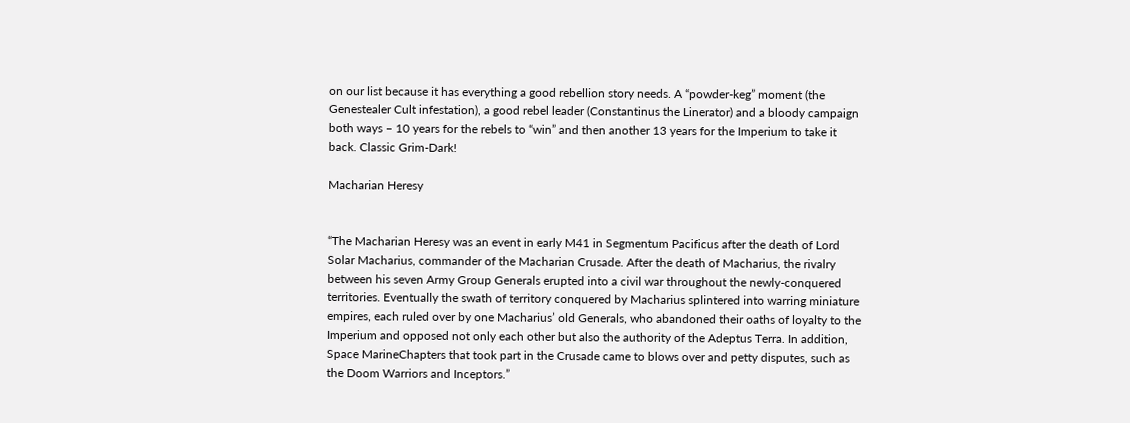on our list because it has everything a good rebellion story needs. A “powder-keg” moment (the Genestealer Cult infestation), a good rebel leader (Constantinus the Linerator) and a bloody campaign both ways – 10 years for the rebels to “win” and then another 13 years for the Imperium to take it back. Classic Grim-Dark!

Macharian Heresy


“The Macharian Heresy was an event in early M41 in Segmentum Pacificus after the death of Lord Solar Macharius, commander of the Macharian Crusade. After the death of Macharius, the rivalry between his seven Army Group Generals erupted into a civil war throughout the newly-conquered territories. Eventually the swath of territory conquered by Macharius splintered into warring miniature empires, each ruled over by one Macharius’ old Generals, who abandoned their oaths of loyalty to the Imperium and opposed not only each other but also the authority of the Adeptus Terra. In addition, Space MarineChapters that took part in the Crusade came to blows over and petty disputes, such as the Doom Warriors and Inceptors.”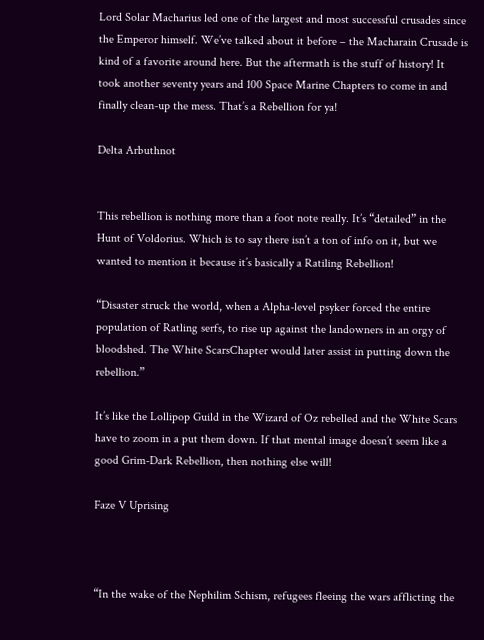Lord Solar Macharius led one of the largest and most successful crusades since the Emperor himself. We’ve talked about it before – the Macharain Crusade is kind of a favorite around here. But the aftermath is the stuff of history! It took another seventy years and 100 Space Marine Chapters to come in and finally clean-up the mess. That’s a Rebellion for ya!

Delta Arbuthnot


This rebellion is nothing more than a foot note really. It’s “detailed” in the Hunt of Voldorius. Which is to say there isn’t a ton of info on it, but we wanted to mention it because it’s basically a Ratiling Rebellion!

“Disaster struck the world, when a Alpha-level psyker forced the entire population of Ratling serfs, to rise up against the landowners in an orgy of bloodshed. The White ScarsChapter would later assist in putting down the rebellion.”

It’s like the Lollipop Guild in the Wizard of Oz rebelled and the White Scars have to zoom in a put them down. If that mental image doesn’t seem like a good Grim-Dark Rebellion, then nothing else will!

Faze V Uprising



“In the wake of the Nephilim Schism, refugees fleeing the wars afflicting the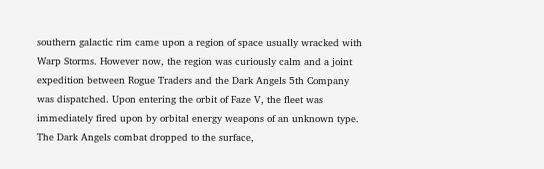southern galactic rim came upon a region of space usually wracked with Warp Storms. However now, the region was curiously calm and a joint expedition between Rogue Traders and the Dark Angels 5th Company was dispatched. Upon entering the orbit of Faze V, the fleet was immediately fired upon by orbital energy weapons of an unknown type. The Dark Angels combat dropped to the surface,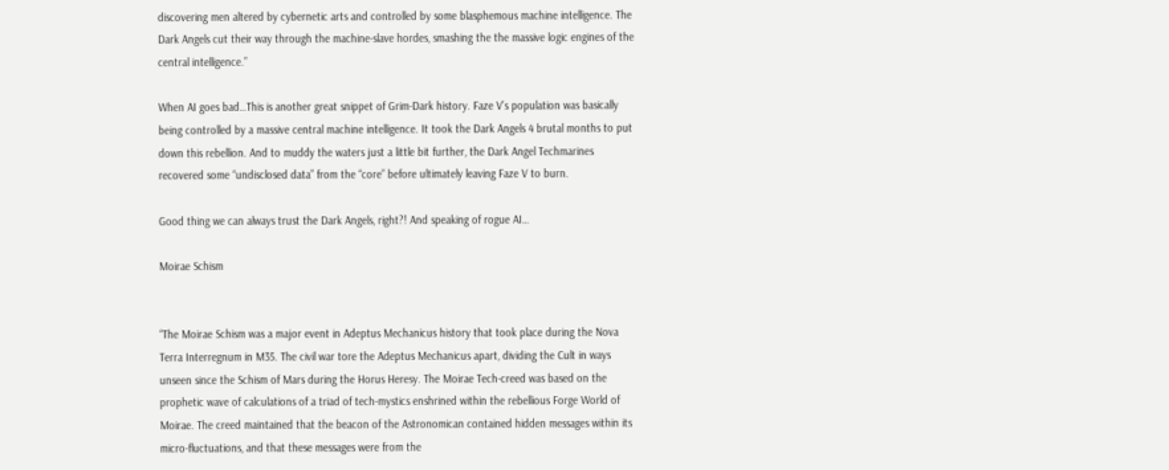discovering men altered by cybernetic arts and controlled by some blasphemous machine intelligence. The Dark Angels cut their way through the machine-slave hordes, smashing the the massive logic engines of the central intelligence.”

When AI goes bad…This is another great snippet of Grim-Dark history. Faze V’s population was basically being controlled by a massive central machine intelligence. It took the Dark Angels 4 brutal months to put down this rebellion. And to muddy the waters just a little bit further, the Dark Angel Techmarines recovered some “undisclosed data” from the “core” before ultimately leaving Faze V to burn.

Good thing we can always trust the Dark Angels, right?! And speaking of rogue AI…

Moirae Schism


“The Moirae Schism was a major event in Adeptus Mechanicus history that took place during the Nova Terra Interregnum in M35. The civil war tore the Adeptus Mechanicus apart, dividing the Cult in ways unseen since the Schism of Mars during the Horus Heresy. The Moirae Tech-creed was based on the prophetic wave of calculations of a triad of tech-mystics enshrined within the rebellious Forge World of Moirae. The creed maintained that the beacon of the Astronomican contained hidden messages within its micro-fluctuations, and that these messages were from the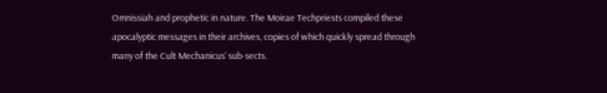Omnissiah and prophetic in nature. The Moirae Techpriests compiled these apocalyptic messages in their archives, copies of which quickly spread through many of the Cult Mechanicus‘ sub-sects.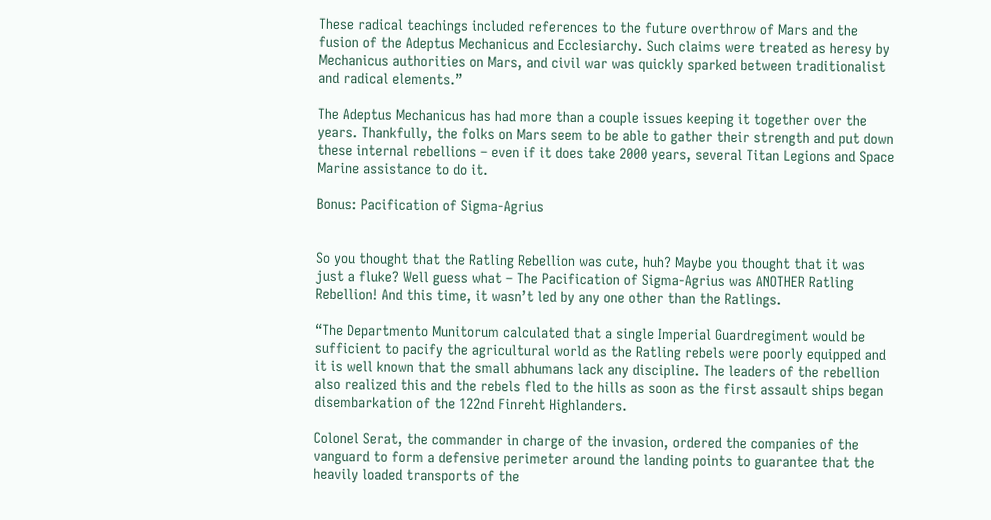These radical teachings included references to the future overthrow of Mars and the fusion of the Adeptus Mechanicus and Ecclesiarchy. Such claims were treated as heresy by Mechanicus authorities on Mars, and civil war was quickly sparked between traditionalist and radical elements.”

The Adeptus Mechanicus has had more than a couple issues keeping it together over the years. Thankfully, the folks on Mars seem to be able to gather their strength and put down these internal rebellions – even if it does take 2000 years, several Titan Legions and Space Marine assistance to do it.

Bonus: Pacification of Sigma-Agrius


So you thought that the Ratling Rebellion was cute, huh? Maybe you thought that it was just a fluke? Well guess what – The Pacification of Sigma-Agrius was ANOTHER Ratling Rebellion! And this time, it wasn’t led by any one other than the Ratlings.

“The Departmento Munitorum calculated that a single Imperial Guardregiment would be sufficient to pacify the agricultural world as the Ratling rebels were poorly equipped and it is well known that the small abhumans lack any discipline. The leaders of the rebellion also realized this and the rebels fled to the hills as soon as the first assault ships began disembarkation of the 122nd Finreht Highlanders.

Colonel Serat, the commander in charge of the invasion, ordered the companies of the vanguard to form a defensive perimeter around the landing points to guarantee that the heavily loaded transports of the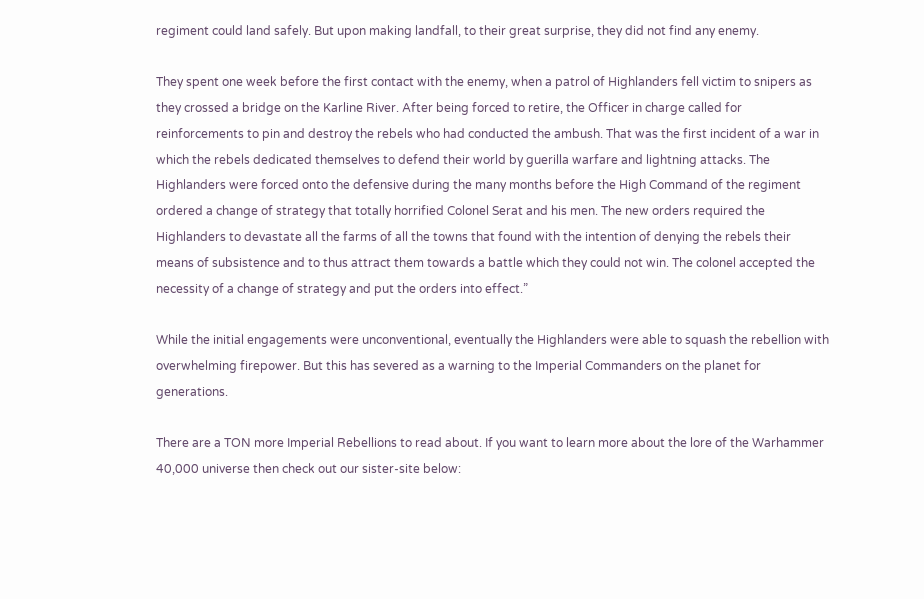regiment could land safely. But upon making landfall, to their great surprise, they did not find any enemy.

They spent one week before the first contact with the enemy, when a patrol of Highlanders fell victim to snipers as they crossed a bridge on the Karline River. After being forced to retire, the Officer in charge called for reinforcements to pin and destroy the rebels who had conducted the ambush. That was the first incident of a war in which the rebels dedicated themselves to defend their world by guerilla warfare and lightning attacks. The Highlanders were forced onto the defensive during the many months before the High Command of the regiment ordered a change of strategy that totally horrified Colonel Serat and his men. The new orders required the Highlanders to devastate all the farms of all the towns that found with the intention of denying the rebels their means of subsistence and to thus attract them towards a battle which they could not win. The colonel accepted the necessity of a change of strategy and put the orders into effect.”

While the initial engagements were unconventional, eventually the Highlanders were able to squash the rebellion with overwhelming firepower. But this has severed as a warning to the Imperial Commanders on the planet for generations.

There are a TON more Imperial Rebellions to read about. If you want to learn more about the lore of the Warhammer 40,000 universe then check out our sister-site below: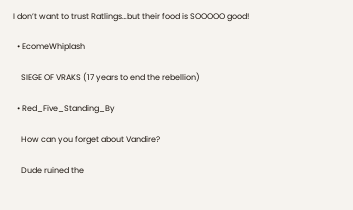I don’t want to trust Ratlings…but their food is SOOOOO good!

  • EcomeWhiplash

    SIEGE OF VRAKS (17 years to end the rebellion)

  • Red_Five_Standing_By

    How can you forget about Vandire?

    Dude ruined the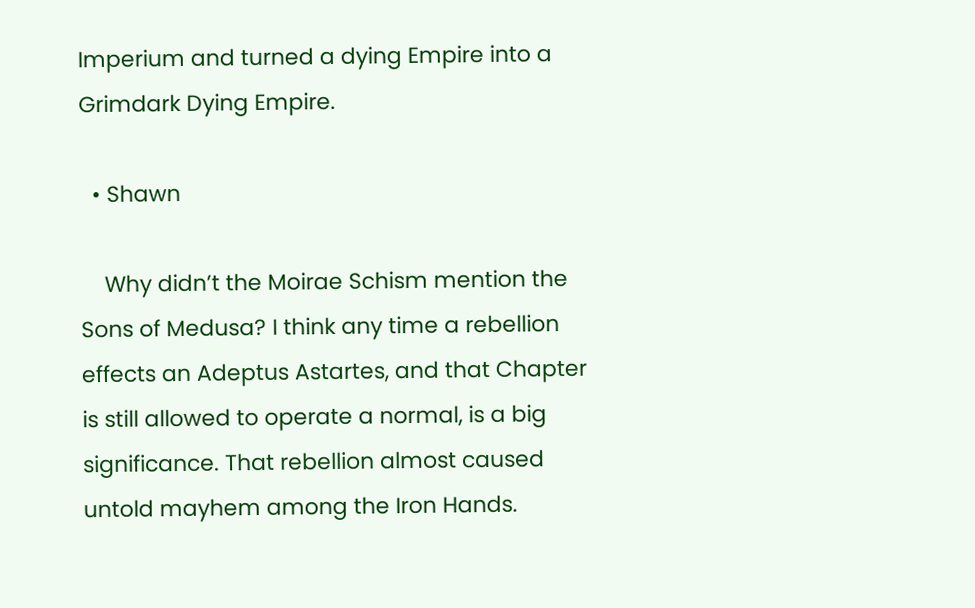Imperium and turned a dying Empire into a Grimdark Dying Empire.

  • Shawn

    Why didn’t the Moirae Schism mention the Sons of Medusa? I think any time a rebellion effects an Adeptus Astartes, and that Chapter is still allowed to operate a normal, is a big significance. That rebellion almost caused untold mayhem among the Iron Hands.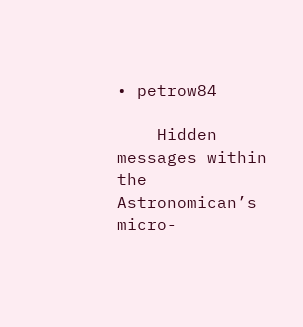• petrow84

    Hidden messages within the Astronomican’s micro-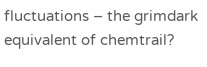fluctuations – the grimdark equivalent of chemtrail?